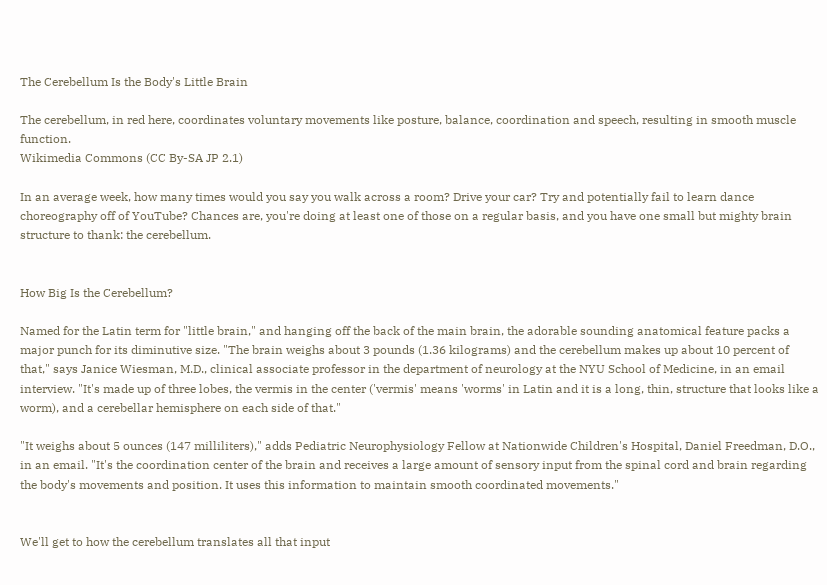The Cerebellum Is the Body's Little Brain

The cerebellum, in red here, coordinates voluntary movements like posture, balance, coordination and speech, resulting in smooth muscle function.
Wikimedia Commons (CC By-SA JP 2.1)

In an average week, how many times would you say you walk across a room? Drive your car? Try and potentially fail to learn dance choreography off of YouTube? Chances are, you're doing at least one of those on a regular basis, and you have one small but mighty brain structure to thank: the cerebellum.


How Big Is the Cerebellum?

Named for the Latin term for "little brain," and hanging off the back of the main brain, the adorable sounding anatomical feature packs a major punch for its diminutive size. "The brain weighs about 3 pounds (1.36 kilograms) and the cerebellum makes up about 10 percent of that," says Janice Wiesman, M.D., clinical associate professor in the department of neurology at the NYU School of Medicine, in an email interview. "It's made up of three lobes, the vermis in the center ('vermis' means 'worms' in Latin and it is a long, thin, structure that looks like a worm), and a cerebellar hemisphere on each side of that."

"It weighs about 5 ounces (147 milliliters)," adds Pediatric Neurophysiology Fellow at Nationwide Children's Hospital, Daniel Freedman, D.O., in an email. "It's the coordination center of the brain and receives a large amount of sensory input from the spinal cord and brain regarding the body's movements and position. It uses this information to maintain smooth coordinated movements."


We'll get to how the cerebellum translates all that input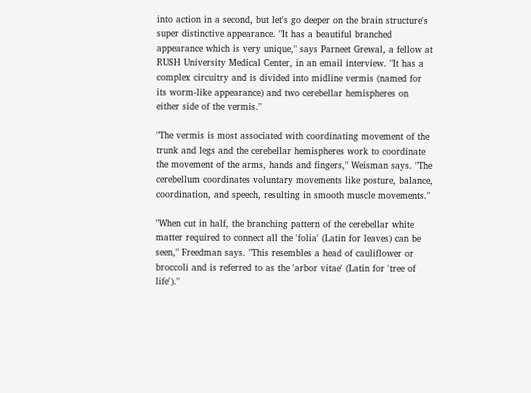into action in a second, but let's go deeper on the brain structure's super distinctive appearance. "It has a beautiful branched appearance which is very unique," says Parneet Grewal, a fellow at RUSH University Medical Center, in an email interview. "It has a complex circuitry and is divided into midline vermis (named for its worm-like appearance) and two cerebellar hemispheres on either side of the vermis."

"The vermis is most associated with coordinating movement of the trunk and legs and the cerebellar hemispheres work to coordinate the movement of the arms, hands and fingers," Weisman says. "The cerebellum coordinates voluntary movements like posture, balance, coordination, and speech, resulting in smooth muscle movements."

"When cut in half, the branching pattern of the cerebellar white matter required to connect all the 'folia' (Latin for leaves) can be seen," Freedman says. "This resembles a head of cauliflower or broccoli and is referred to as the 'arbor vitae' (Latin for 'tree of life')."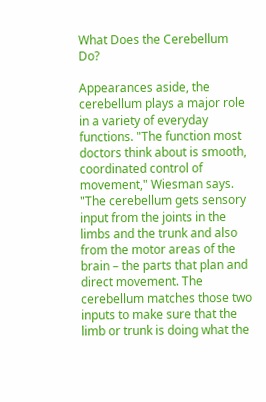What Does the Cerebellum Do?

Appearances aside, the cerebellum plays a major role in a variety of everyday functions. "The function most doctors think about is smooth, coordinated control of movement," Wiesman says. "The cerebellum gets sensory input from the joints in the limbs and the trunk and also from the motor areas of the brain – the parts that plan and direct movement. The cerebellum matches those two inputs to make sure that the limb or trunk is doing what the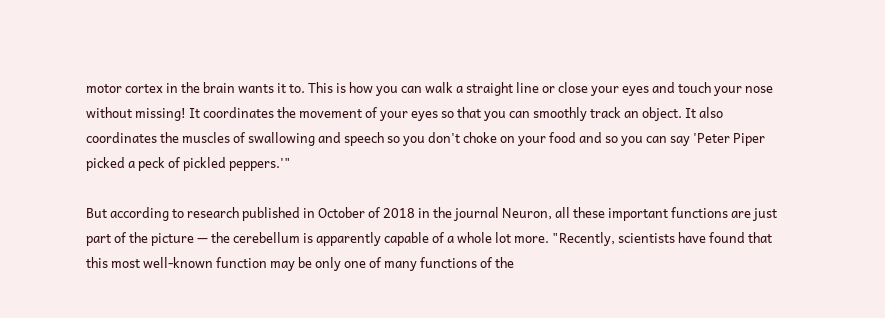motor cortex in the brain wants it to. This is how you can walk a straight line or close your eyes and touch your nose without missing! It coordinates the movement of your eyes so that you can smoothly track an object. It also coordinates the muscles of swallowing and speech so you don't choke on your food and so you can say 'Peter Piper picked a peck of pickled peppers.'"

But according to research published in October of 2018 in the journal Neuron, all these important functions are just part of the picture — the cerebellum is apparently capable of a whole lot more. "Recently, scientists have found that this most well-known function may be only one of many functions of the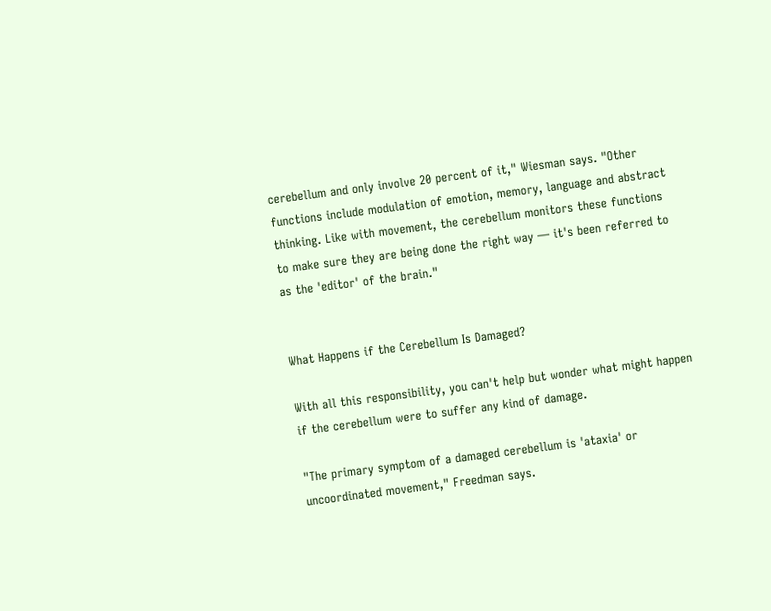cerebellum and only involve 20 percent of it," Wiesman says. "Other functions include modulation of emotion, memory, language and abstract thinking. Like with movement, the cerebellum monitors these functions to make sure they are being done the right way — it's been referred to as the 'editor' of the brain."


What Happens if the Cerebellum Is Damaged?

With all this responsibility, you can't help but wonder what might happen if the cerebellum were to suffer any kind of damage.

"The primary symptom of a damaged cerebellum is 'ataxia' or uncoordinated movement," Freedman says.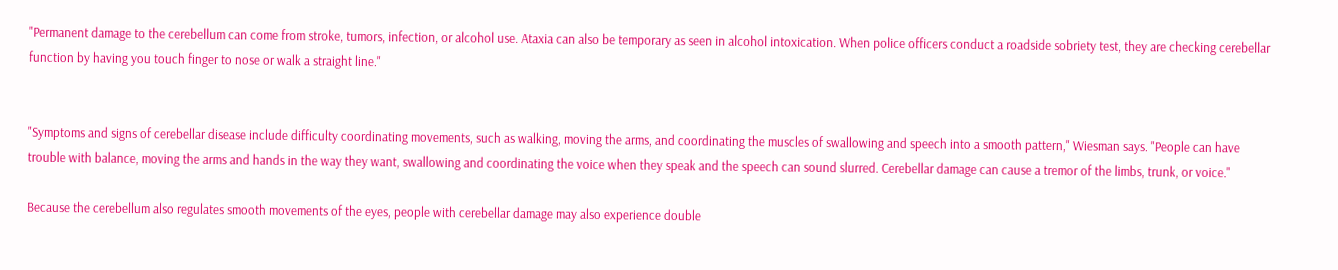"Permanent damage to the cerebellum can come from stroke, tumors, infection, or alcohol use. Ataxia can also be temporary as seen in alcohol intoxication. When police officers conduct a roadside sobriety test, they are checking cerebellar function by having you touch finger to nose or walk a straight line."


"Symptoms and signs of cerebellar disease include difficulty coordinating movements, such as walking, moving the arms, and coordinating the muscles of swallowing and speech into a smooth pattern," Wiesman says. "People can have trouble with balance, moving the arms and hands in the way they want, swallowing and coordinating the voice when they speak and the speech can sound slurred. Cerebellar damage can cause a tremor of the limbs, trunk, or voice."

Because the cerebellum also regulates smooth movements of the eyes, people with cerebellar damage may also experience double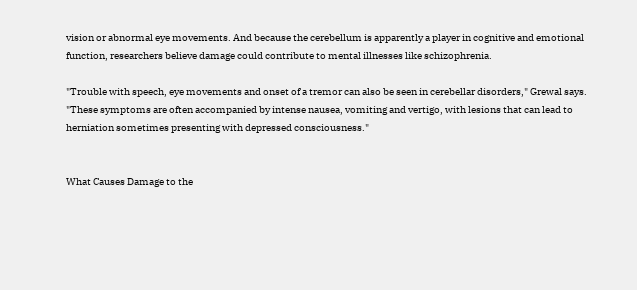vision or abnormal eye movements. And because the cerebellum is apparently a player in cognitive and emotional function, researchers believe damage could contribute to mental illnesses like schizophrenia.

"Trouble with speech, eye movements and onset of a tremor can also be seen in cerebellar disorders," Grewal says. "These symptoms are often accompanied by intense nausea, vomiting and vertigo, with lesions that can lead to herniation sometimes presenting with depressed consciousness."


What Causes Damage to the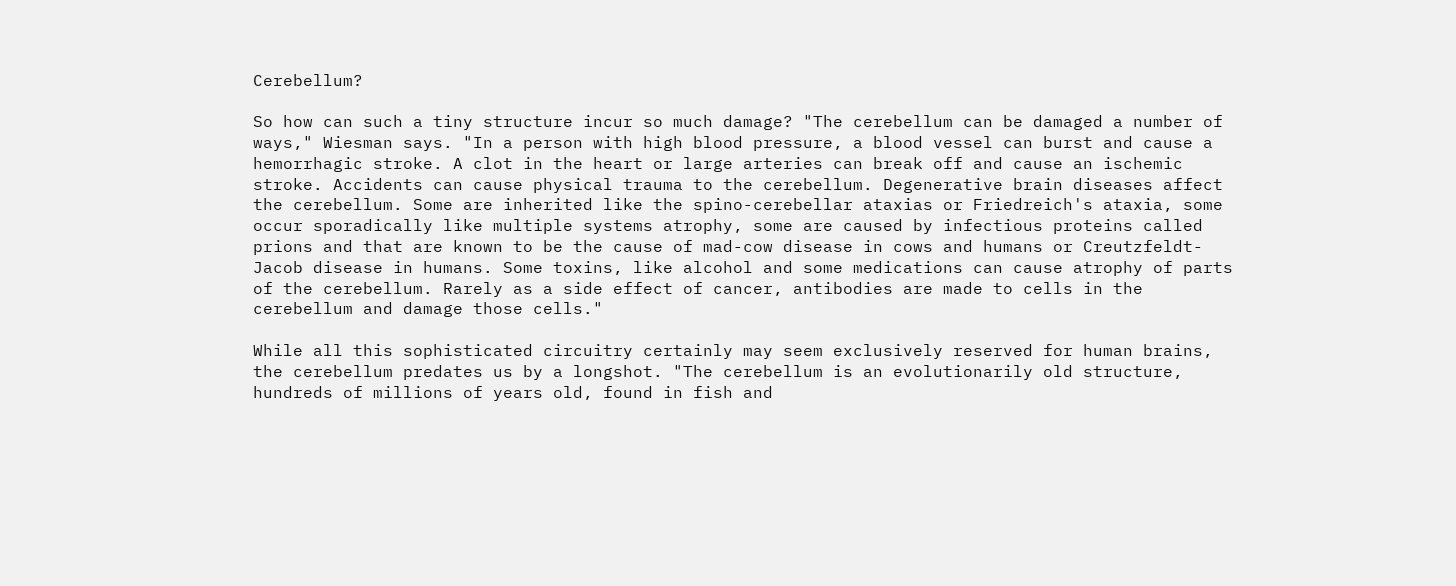Cerebellum?

So how can such a tiny structure incur so much damage? "The cerebellum can be damaged a number of ways," Wiesman says. "In a person with high blood pressure, a blood vessel can burst and cause a hemorrhagic stroke. A clot in the heart or large arteries can break off and cause an ischemic stroke. Accidents can cause physical trauma to the cerebellum. Degenerative brain diseases affect the cerebellum. Some are inherited like the spino-cerebellar ataxias or Friedreich's ataxia, some occur sporadically like multiple systems atrophy, some are caused by infectious proteins called prions and that are known to be the cause of mad-cow disease in cows and humans or Creutzfeldt-Jacob disease in humans. Some toxins, like alcohol and some medications can cause atrophy of parts of the cerebellum. Rarely as a side effect of cancer, antibodies are made to cells in the cerebellum and damage those cells."

While all this sophisticated circuitry certainly may seem exclusively reserved for human brains, the cerebellum predates us by a longshot. "The cerebellum is an evolutionarily old structure, hundreds of millions of years old, found in fish and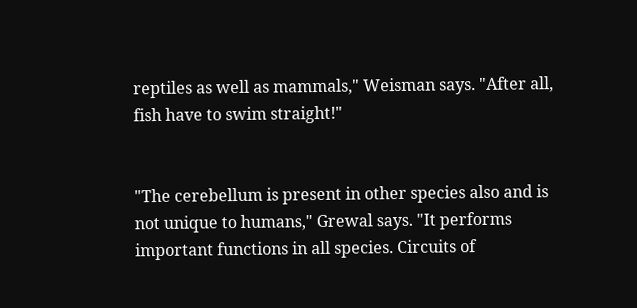reptiles as well as mammals," Weisman says. "After all, fish have to swim straight!"


"The cerebellum is present in other species also and is not unique to humans," Grewal says. "It performs important functions in all species. Circuits of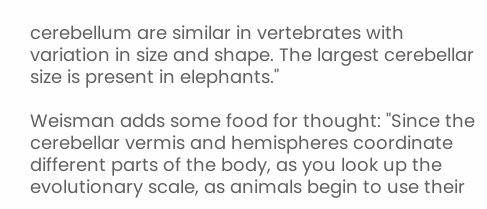cerebellum are similar in vertebrates with variation in size and shape. The largest cerebellar size is present in elephants."

Weisman adds some food for thought: "Since the cerebellar vermis and hemispheres coordinate different parts of the body, as you look up the evolutionary scale, as animals begin to use their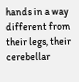hands in a way different from their legs, their cerebellar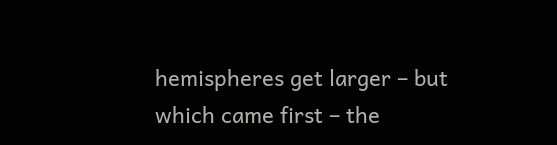hemispheres get larger – but which came first – the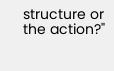structure or the action?"